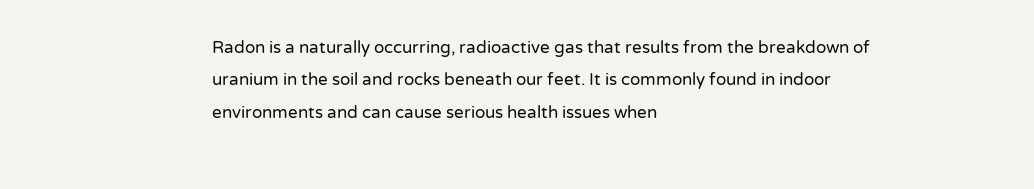Radon is a naturally occurring, radioactive gas that results from the breakdown of uranium in the soil and rocks beneath our feet. It is commonly found in indoor environments and can cause serious health issues when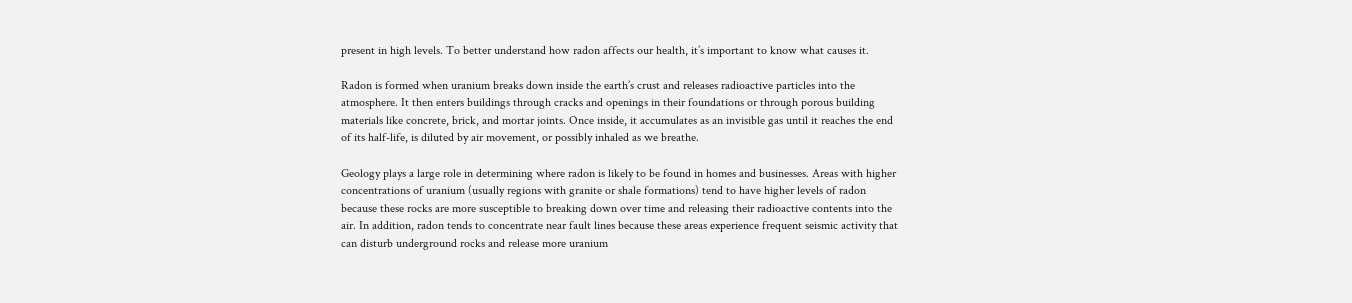present in high levels. To better understand how radon affects our health, it’s important to know what causes it.

Radon is formed when uranium breaks down inside the earth’s crust and releases radioactive particles into the atmosphere. It then enters buildings through cracks and openings in their foundations or through porous building materials like concrete, brick, and mortar joints. Once inside, it accumulates as an invisible gas until it reaches the end of its half-life, is diluted by air movement, or possibly inhaled as we breathe.

Geology plays a large role in determining where radon is likely to be found in homes and businesses. Areas with higher concentrations of uranium (usually regions with granite or shale formations) tend to have higher levels of radon because these rocks are more susceptible to breaking down over time and releasing their radioactive contents into the air. In addition, radon tends to concentrate near fault lines because these areas experience frequent seismic activity that can disturb underground rocks and release more uranium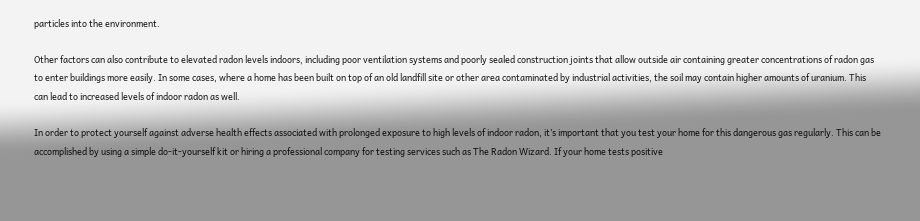particles into the environment.

Other factors can also contribute to elevated radon levels indoors, including poor ventilation systems and poorly sealed construction joints that allow outside air containing greater concentrations of radon gas to enter buildings more easily. In some cases, where a home has been built on top of an old landfill site or other area contaminated by industrial activities, the soil may contain higher amounts of uranium. This can lead to increased levels of indoor radon as well.

In order to protect yourself against adverse health effects associated with prolonged exposure to high levels of indoor radon, it’s important that you test your home for this dangerous gas regularly. This can be accomplished by using a simple do-it-yourself kit or hiring a professional company for testing services such as The Radon Wizard. If your home tests positive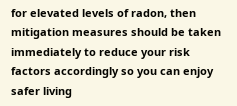for elevated levels of radon, then mitigation measures should be taken immediately to reduce your risk factors accordingly so you can enjoy safer living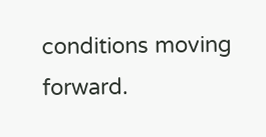conditions moving forward.